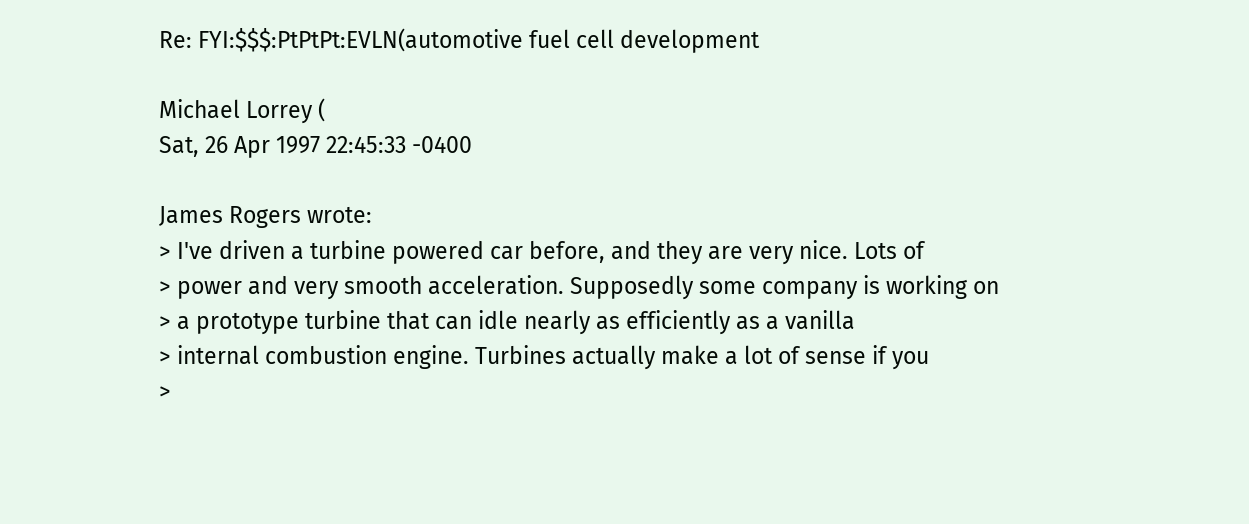Re: FYI:$$$:PtPtPt:EVLN(automotive fuel cell development

Michael Lorrey (
Sat, 26 Apr 1997 22:45:33 -0400

James Rogers wrote:
> I've driven a turbine powered car before, and they are very nice. Lots of
> power and very smooth acceleration. Supposedly some company is working on
> a prototype turbine that can idle nearly as efficiently as a vanilla
> internal combustion engine. Turbines actually make a lot of sense if you
>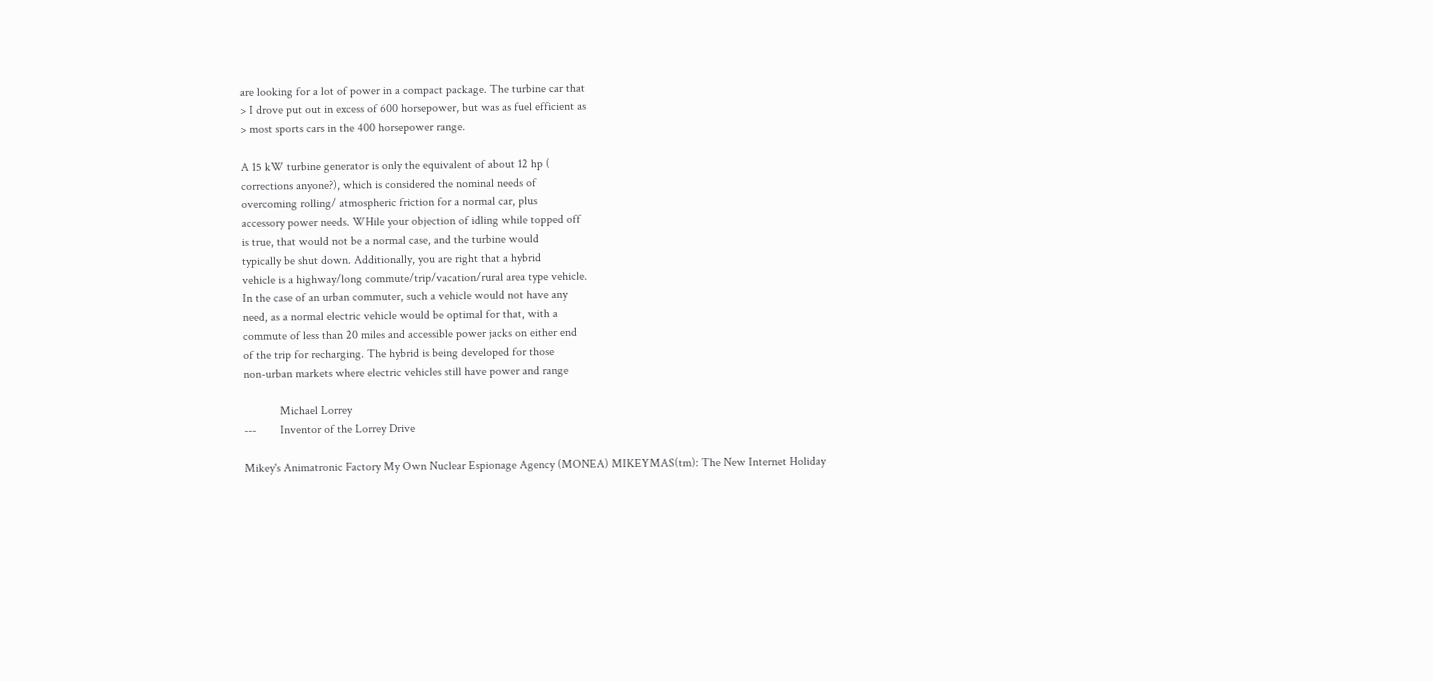are looking for a lot of power in a compact package. The turbine car that
> I drove put out in excess of 600 horsepower, but was as fuel efficient as
> most sports cars in the 400 horsepower range.

A 15 kW turbine generator is only the equivalent of about 12 hp (
corrections anyone?), which is considered the nominal needs of
overcoming rolling/ atmospheric friction for a normal car, plus
accessory power needs. WHile your objection of idling while topped off
is true, that would not be a normal case, and the turbine would
typically be shut down. Additionally, you are right that a hybrid
vehicle is a highway/long commute/trip/vacation/rural area type vehicle.
In the case of an urban commuter, such a vehicle would not have any
need, as a normal electric vehicle would be optimal for that, with a
commute of less than 20 miles and accessible power jacks on either end
of the trip for recharging. The hybrid is being developed for those
non-urban markets where electric vehicles still have power and range

            Michael Lorrey
---        Inventor of the Lorrey Drive

Mikey's Animatronic Factory My Own Nuclear Espionage Agency (MONEA) MIKEYMAS(tm): The New Internet Holiday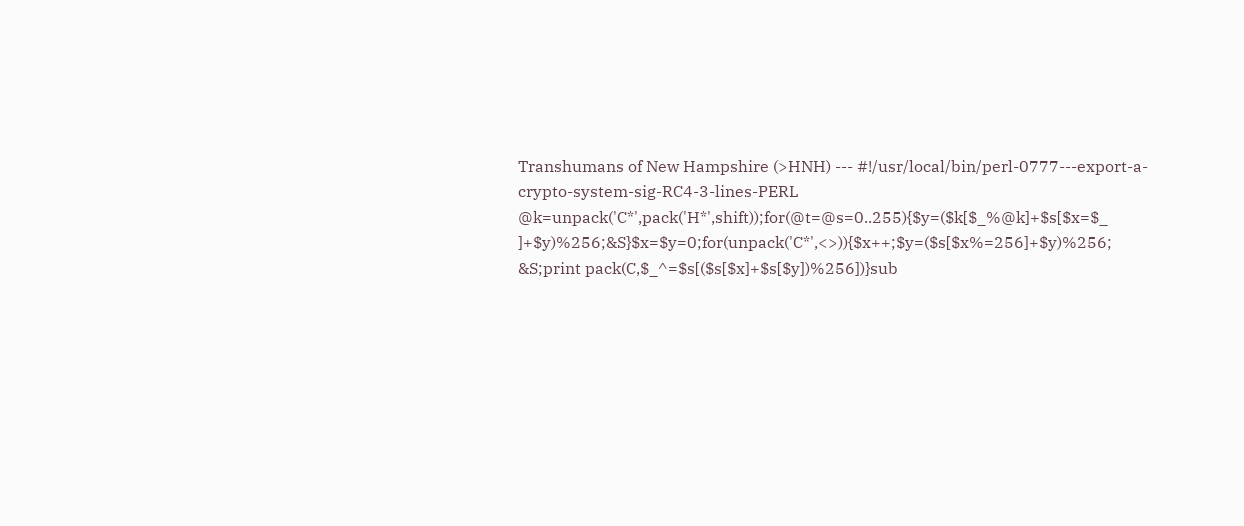Transhumans of New Hampshire (>HNH) --- #!/usr/local/bin/perl-0777---export-a-crypto-system-sig-RC4-3-lines-PERL @k=unpack('C*',pack('H*',shift));for(@t=@s=0..255){$y=($k[$_%@k]+$s[$x=$_ ]+$y)%256;&S}$x=$y=0;for(unpack('C*',<>)){$x++;$y=($s[$x%=256]+$y)%256; &S;print pack(C,$_^=$s[($s[$x]+$s[$y])%256])}sub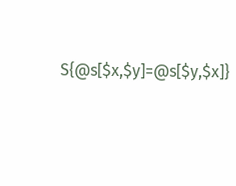S{@s[$x,$y]=@s[$y,$x]}